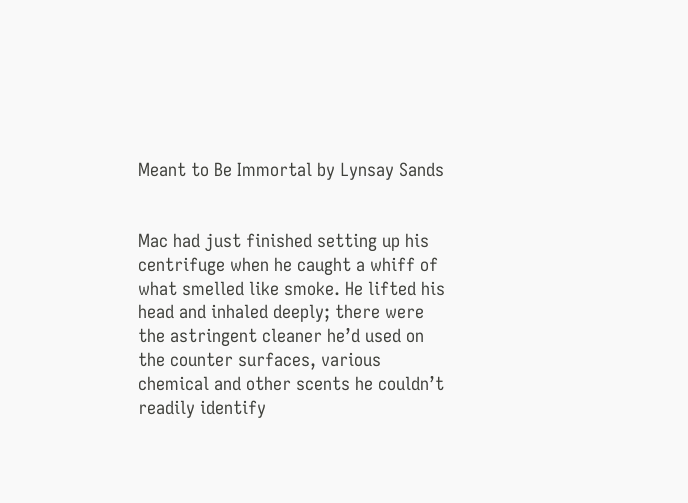Meant to Be Immortal by Lynsay Sands


Mac had just finished setting up his centrifuge when he caught a whiff of what smelled like smoke. He lifted his head and inhaled deeply; there were the astringent cleaner he’d used on the counter surfaces, various chemical and other scents he couldn’t readily identify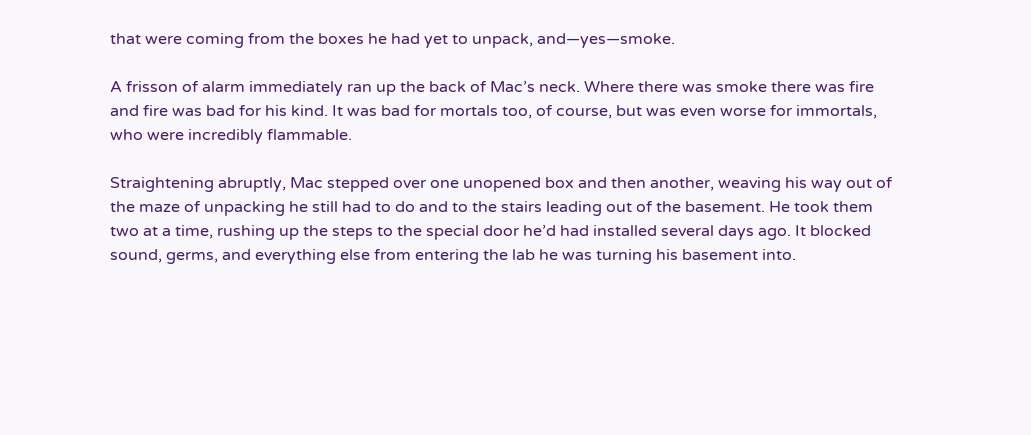that were coming from the boxes he had yet to unpack, and—yes—smoke.

A frisson of alarm immediately ran up the back of Mac’s neck. Where there was smoke there was fire and fire was bad for his kind. It was bad for mortals too, of course, but was even worse for immortals, who were incredibly flammable.

Straightening abruptly, Mac stepped over one unopened box and then another, weaving his way out of the maze of unpacking he still had to do and to the stairs leading out of the basement. He took them two at a time, rushing up the steps to the special door he’d had installed several days ago. It blocked sound, germs, and everything else from entering the lab he was turning his basement into.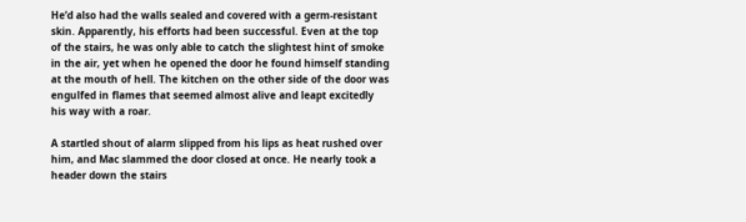He’d also had the walls sealed and covered with a germ-resistant skin. Apparently, his efforts had been successful. Even at the top of the stairs, he was only able to catch the slightest hint of smoke in the air, yet when he opened the door he found himself standing at the mouth of hell. The kitchen on the other side of the door was engulfed in flames that seemed almost alive and leapt excitedly his way with a roar.

A startled shout of alarm slipped from his lips as heat rushed over him, and Mac slammed the door closed at once. He nearly took a header down the stairs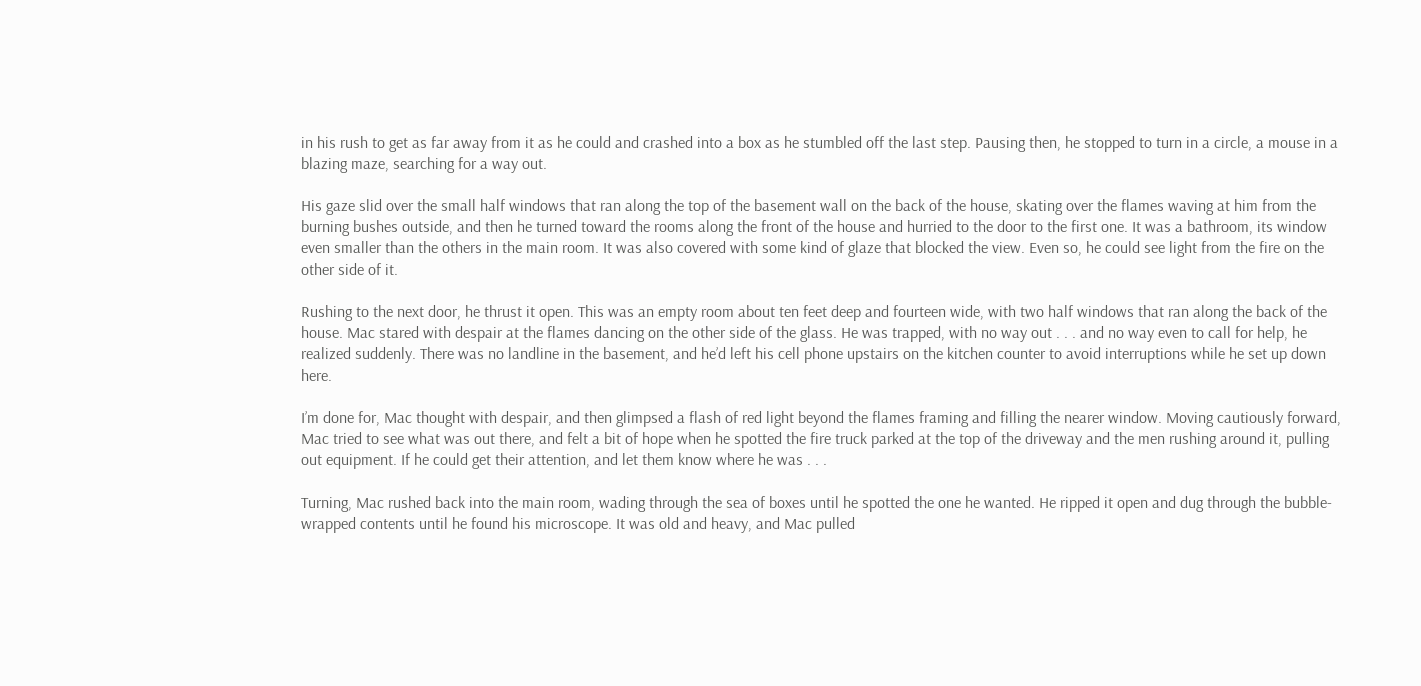in his rush to get as far away from it as he could and crashed into a box as he stumbled off the last step. Pausing then, he stopped to turn in a circle, a mouse in a blazing maze, searching for a way out.

His gaze slid over the small half windows that ran along the top of the basement wall on the back of the house, skating over the flames waving at him from the burning bushes outside, and then he turned toward the rooms along the front of the house and hurried to the door to the first one. It was a bathroom, its window even smaller than the others in the main room. It was also covered with some kind of glaze that blocked the view. Even so, he could see light from the fire on the other side of it.

Rushing to the next door, he thrust it open. This was an empty room about ten feet deep and fourteen wide, with two half windows that ran along the back of the house. Mac stared with despair at the flames dancing on the other side of the glass. He was trapped, with no way out . . . and no way even to call for help, he realized suddenly. There was no landline in the basement, and he’d left his cell phone upstairs on the kitchen counter to avoid interruptions while he set up down here.

I’m done for, Mac thought with despair, and then glimpsed a flash of red light beyond the flames framing and filling the nearer window. Moving cautiously forward, Mac tried to see what was out there, and felt a bit of hope when he spotted the fire truck parked at the top of the driveway and the men rushing around it, pulling out equipment. If he could get their attention, and let them know where he was . . .

Turning, Mac rushed back into the main room, wading through the sea of boxes until he spotted the one he wanted. He ripped it open and dug through the bubble-wrapped contents until he found his microscope. It was old and heavy, and Mac pulled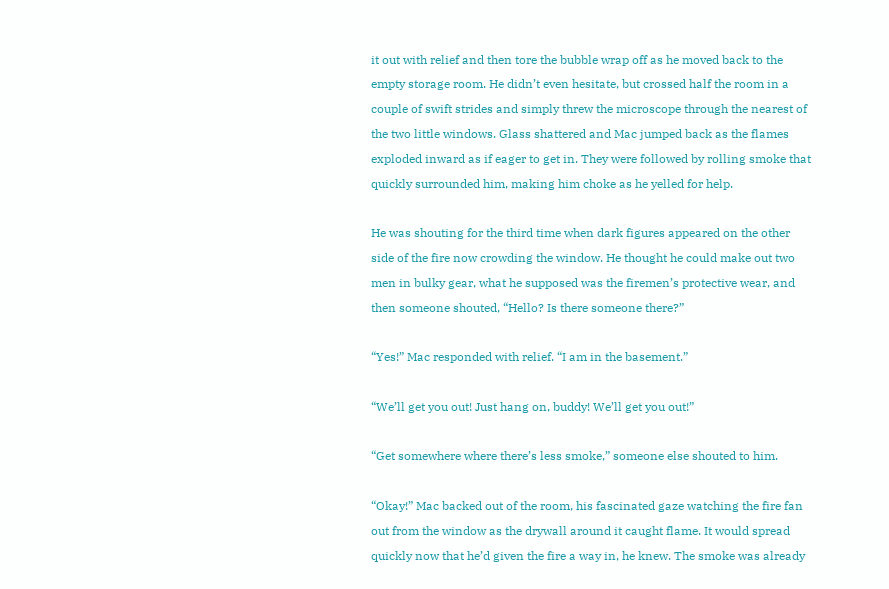it out with relief and then tore the bubble wrap off as he moved back to the empty storage room. He didn’t even hesitate, but crossed half the room in a couple of swift strides and simply threw the microscope through the nearest of the two little windows. Glass shattered and Mac jumped back as the flames exploded inward as if eager to get in. They were followed by rolling smoke that quickly surrounded him, making him choke as he yelled for help.

He was shouting for the third time when dark figures appeared on the other side of the fire now crowding the window. He thought he could make out two men in bulky gear, what he supposed was the firemen’s protective wear, and then someone shouted, “Hello? Is there someone there?”

“Yes!” Mac responded with relief. “I am in the basement.”

“We’ll get you out! Just hang on, buddy! We’ll get you out!”

“Get somewhere where there’s less smoke,” someone else shouted to him.

“Okay!” Mac backed out of the room, his fascinated gaze watching the fire fan out from the window as the drywall around it caught flame. It would spread quickly now that he’d given the fire a way in, he knew. The smoke was already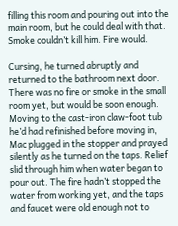filling this room and pouring out into the main room, but he could deal with that. Smoke couldn’t kill him. Fire would.

Cursing, he turned abruptly and returned to the bathroom next door. There was no fire or smoke in the small room yet, but would be soon enough. Moving to the cast-iron claw-foot tub he’d had refinished before moving in, Mac plugged in the stopper and prayed silently as he turned on the taps. Relief slid through him when water began to pour out. The fire hadn’t stopped the water from working yet, and the taps and faucet were old enough not to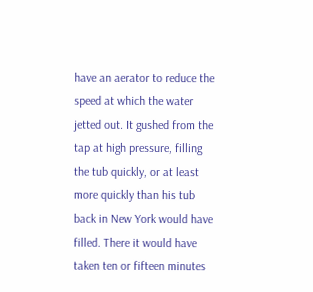have an aerator to reduce the speed at which the water jetted out. It gushed from the tap at high pressure, filling the tub quickly, or at least more quickly than his tub back in New York would have filled. There it would have taken ten or fifteen minutes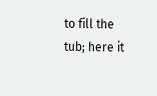to fill the tub; here it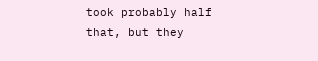took probably half that, but they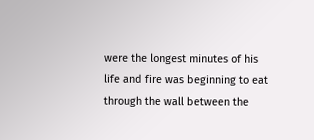were the longest minutes of his life and fire was beginning to eat through the wall between the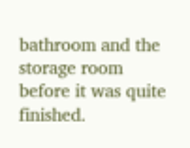bathroom and the storage room before it was quite finished.